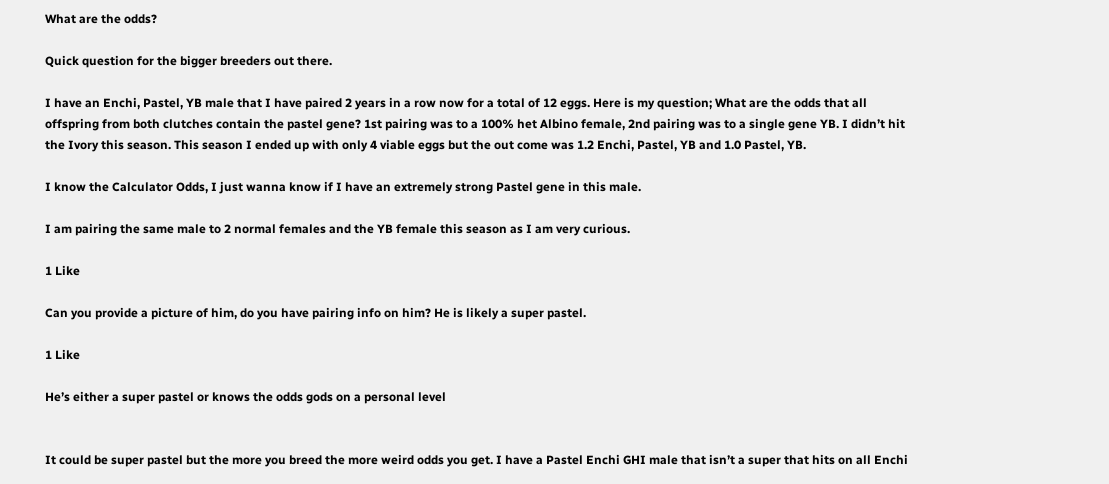What are the odds?

Quick question for the bigger breeders out there.

I have an Enchi, Pastel, YB male that I have paired 2 years in a row now for a total of 12 eggs. Here is my question; What are the odds that all offspring from both clutches contain the pastel gene? 1st pairing was to a 100% het Albino female, 2nd pairing was to a single gene YB. I didn’t hit the Ivory this season. This season I ended up with only 4 viable eggs but the out come was 1.2 Enchi, Pastel, YB and 1.0 Pastel, YB.

I know the Calculator Odds, I just wanna know if I have an extremely strong Pastel gene in this male.

I am pairing the same male to 2 normal females and the YB female this season as I am very curious.

1 Like

Can you provide a picture of him, do you have pairing info on him? He is likely a super pastel.

1 Like

He’s either a super pastel or knows the odds gods on a personal level


It could be super pastel but the more you breed the more weird odds you get. I have a Pastel Enchi GHI male that isn’t a super that hits on all Enchi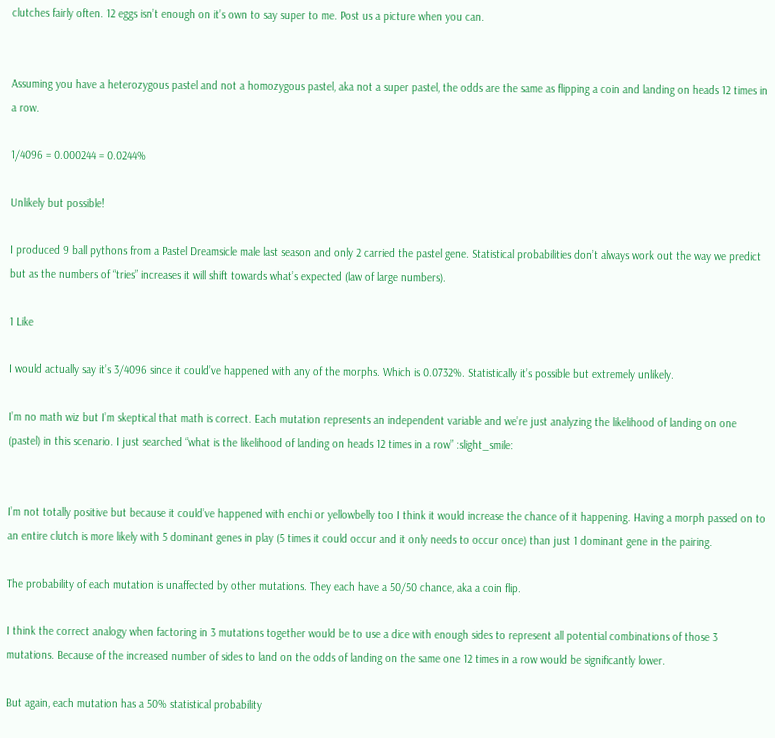clutches fairly often. 12 eggs isn’t enough on it’s own to say super to me. Post us a picture when you can.


Assuming you have a heterozygous pastel and not a homozygous pastel, aka not a super pastel, the odds are the same as flipping a coin and landing on heads 12 times in a row.

1/4096 = 0.000244 = 0.0244%

Unlikely but possible!

I produced 9 ball pythons from a Pastel Dreamsicle male last season and only 2 carried the pastel gene. Statistical probabilities don’t always work out the way we predict but as the numbers of “tries” increases it will shift towards what’s expected (law of large numbers).

1 Like

I would actually say it’s 3/4096 since it could’ve happened with any of the morphs. Which is 0.0732%. Statistically it’s possible but extremely unlikely.

I’m no math wiz but I’m skeptical that math is correct. Each mutation represents an independent variable and we’re just analyzing the likelihood of landing on one (pastel) in this scenario. I just searched “what is the likelihood of landing on heads 12 times in a row” :slight_smile:


I’m not totally positive but because it could’ve happened with enchi or yellowbelly too I think it would increase the chance of it happening. Having a morph passed on to an entire clutch is more likely with 5 dominant genes in play (5 times it could occur and it only needs to occur once) than just 1 dominant gene in the pairing.

The probability of each mutation is unaffected by other mutations. They each have a 50/50 chance, aka a coin flip.

I think the correct analogy when factoring in 3 mutations together would be to use a dice with enough sides to represent all potential combinations of those 3 mutations. Because of the increased number of sides to land on the odds of landing on the same one 12 times in a row would be significantly lower.

But again, each mutation has a 50% statistical probability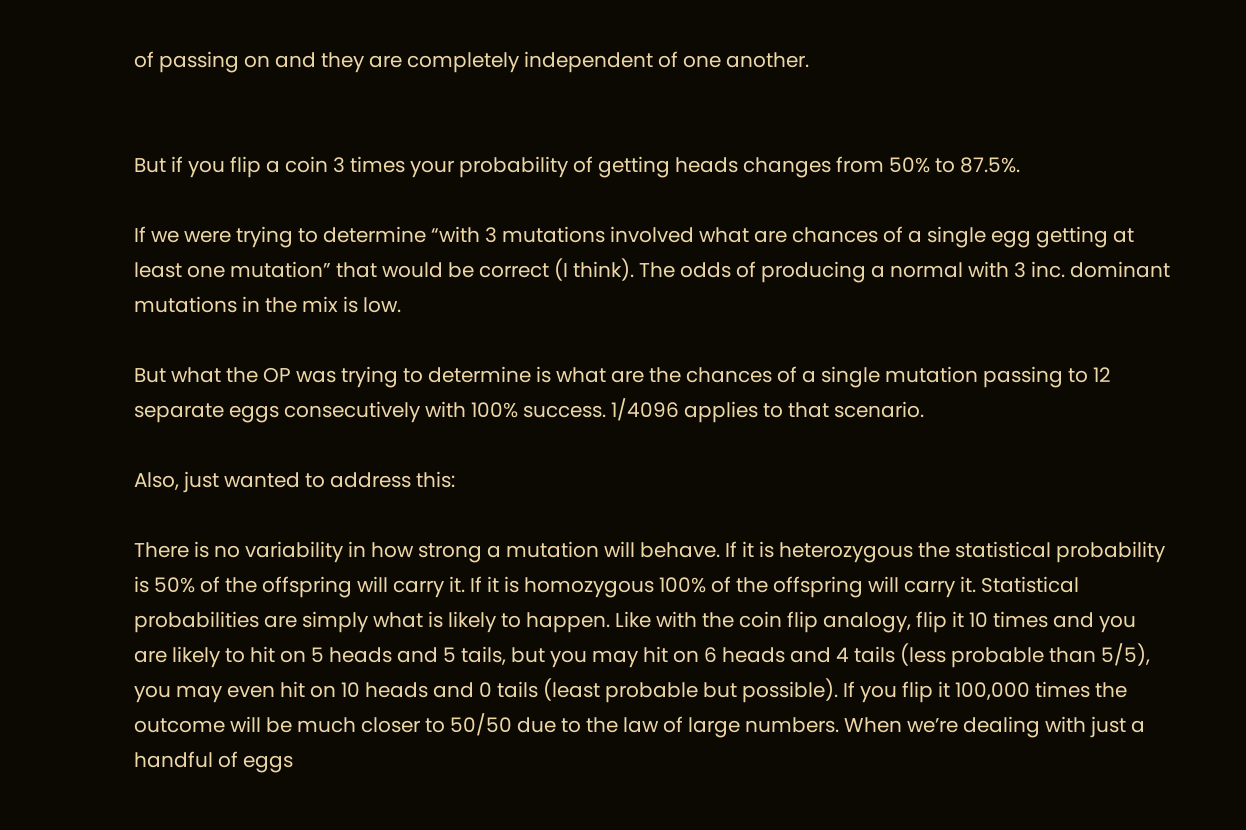of passing on and they are completely independent of one another.


But if you flip a coin 3 times your probability of getting heads changes from 50% to 87.5%.

If we were trying to determine “with 3 mutations involved what are chances of a single egg getting at least one mutation” that would be correct (I think). The odds of producing a normal with 3 inc. dominant mutations in the mix is low.

But what the OP was trying to determine is what are the chances of a single mutation passing to 12 separate eggs consecutively with 100% success. 1/4096 applies to that scenario.

Also, just wanted to address this:

There is no variability in how strong a mutation will behave. If it is heterozygous the statistical probability is 50% of the offspring will carry it. If it is homozygous 100% of the offspring will carry it. Statistical probabilities are simply what is likely to happen. Like with the coin flip analogy, flip it 10 times and you are likely to hit on 5 heads and 5 tails, but you may hit on 6 heads and 4 tails (less probable than 5/5), you may even hit on 10 heads and 0 tails (least probable but possible). If you flip it 100,000 times the outcome will be much closer to 50/50 due to the law of large numbers. When we’re dealing with just a handful of eggs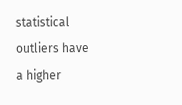statistical outliers have a higher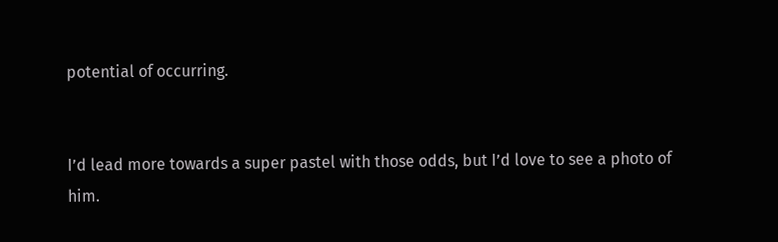potential of occurring.


I’d lead more towards a super pastel with those odds, but I’d love to see a photo of him.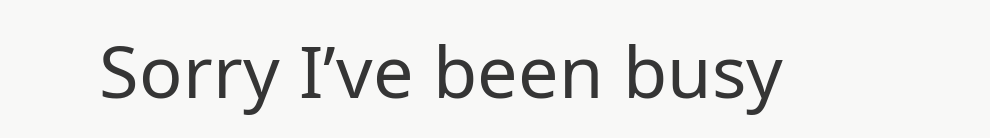Sorry I’ve been busy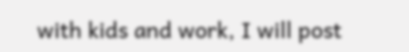with kids and work, I will post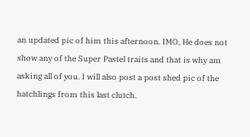an updated pic of him this afternoon. IMO, He does not show any of the Super Pastel traits and that is why am asking all of you. I will also post a post shed pic of the hatchlings from this last clutch.